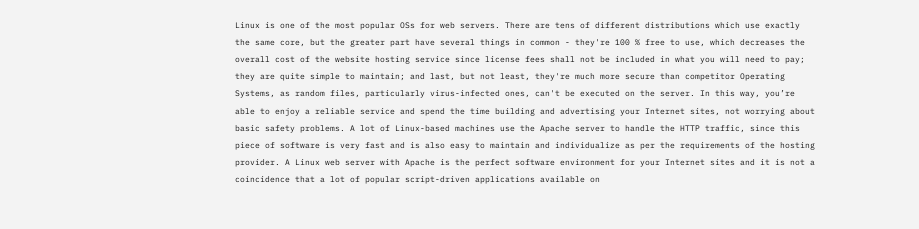Linux is one of the most popular OSs for web servers. There are tens of different distributions which use exactly the same core, but the greater part have several things in common - they're 100 % free to use, which decreases the overall cost of the website hosting service since license fees shall not be included in what you will need to pay; they are quite simple to maintain; and last, but not least, they're much more secure than competitor Operating Systems, as random files, particularly virus-infected ones, can't be executed on the server. In this way, you’re able to enjoy a reliable service and spend the time building and advertising your Internet sites, not worrying about basic safety problems. A lot of Linux-based machines use the Apache server to handle the HTTP traffic, since this piece of software is very fast and is also easy to maintain and individualize as per the requirements of the hosting provider. A Linux web server with Apache is the perfect software environment for your Internet sites and it is not a coincidence that a lot of popular script-driven applications available on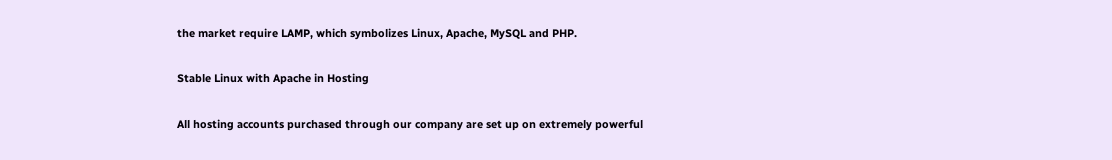the market require LAMP, which symbolizes Linux, Apache, MySQL and PHP.

Stable Linux with Apache in Hosting

All hosting accounts purchased through our company are set up on extremely powerful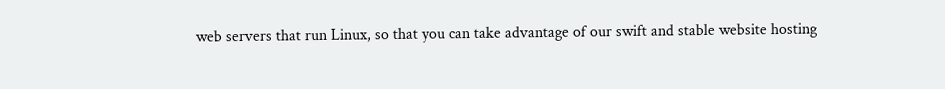web servers that run Linux, so that you can take advantage of our swift and stable website hosting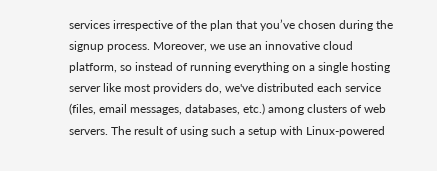services irrespective of the plan that you’ve chosen during the signup process. Moreover, we use an innovative cloud platform, so instead of running everything on a single hosting server like most providers do, we've distributed each service (files, email messages, databases, etc.) among clusters of web servers. The result of using such a setup with Linux-powered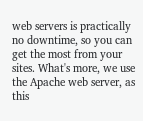web servers is practically no downtime, so you can get the most from your sites. What's more, we use the Apache web server, as this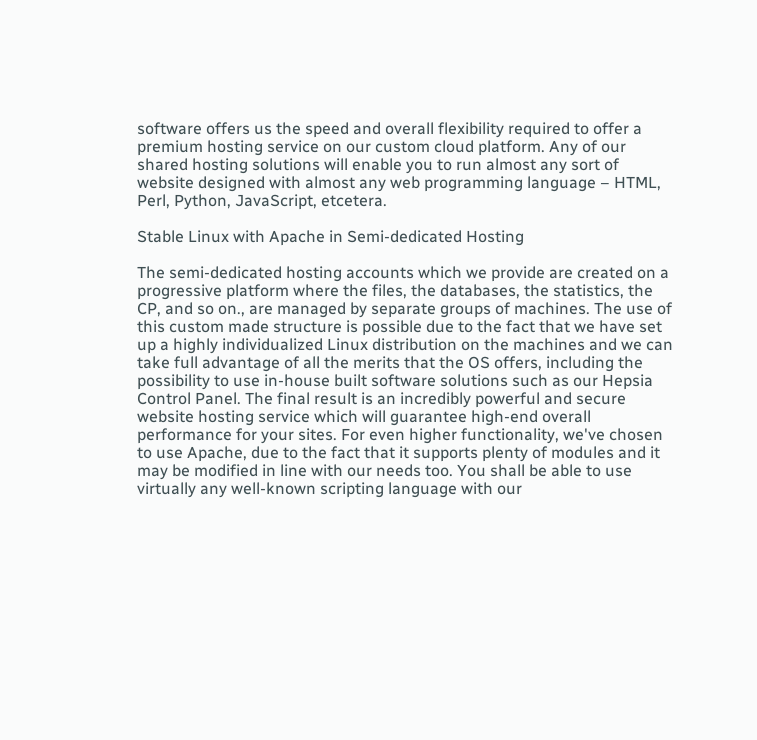software offers us the speed and overall flexibility required to offer a premium hosting service on our custom cloud platform. Any of our shared hosting solutions will enable you to run almost any sort of website designed with almost any web programming language – HTML, Perl, Python, JavaScript, etcetera.

Stable Linux with Apache in Semi-dedicated Hosting

The semi-dedicated hosting accounts which we provide are created on a progressive platform where the files, the databases, the statistics, the CP, and so on., are managed by separate groups of machines. The use of this custom made structure is possible due to the fact that we have set up a highly individualized Linux distribution on the machines and we can take full advantage of all the merits that the OS offers, including the possibility to use in-house built software solutions such as our Hepsia Control Panel. The final result is an incredibly powerful and secure website hosting service which will guarantee high-end overall performance for your sites. For even higher functionality, we've chosen to use Apache, due to the fact that it supports plenty of modules and it may be modified in line with our needs too. You shall be able to use virtually any well-known scripting language with our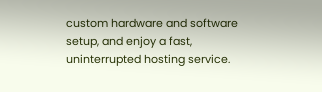custom hardware and software setup, and enjoy a fast, uninterrupted hosting service.